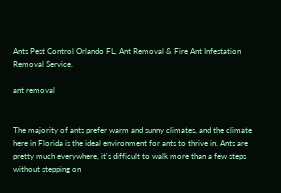Ants Pest Control Orlando FL, Ant Removal & Fire Ant Infestation Removal Service.

ant removal


The majority of ants prefer warm and sunny climates, and the climate here in Florida is the ideal environment for ants to thrive in. Ants are pretty much everywhere, it's difficult to walk more than a few steps without stepping on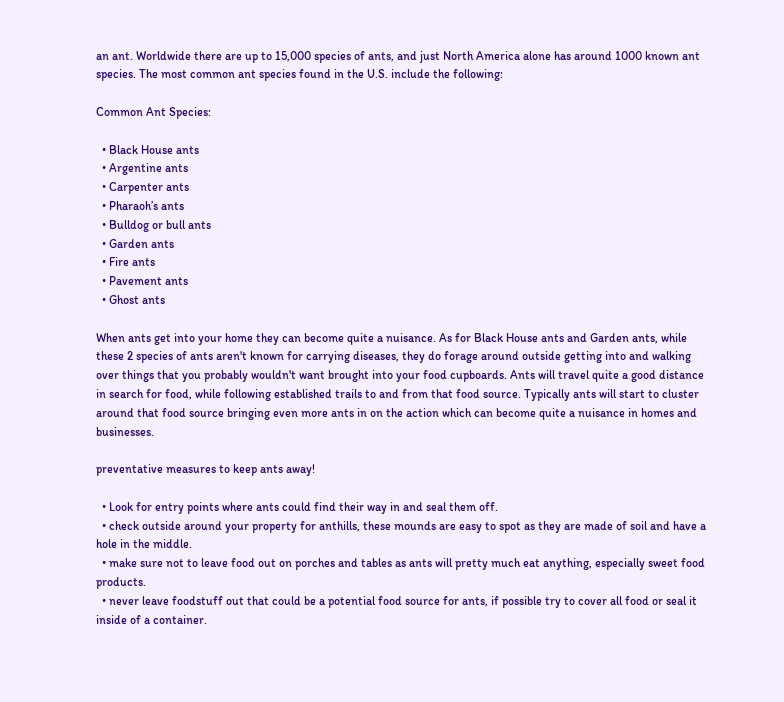an ant. Worldwide there are up to 15,000 species of ants, and just North America alone has around 1000 known ant species. The most common ant species found in the U.S. include the following:

Common Ant Species:

  • Black House ants
  • Argentine ants
  • Carpenter ants
  • Pharaoh’s ants
  • Bulldog or bull ants
  • Garden ants
  • Fire ants
  • Pavement ants
  • Ghost ants

When ants get into your home they can become quite a nuisance. As for Black House ants and Garden ants, while these 2 species of ants aren't known for carrying diseases, they do forage around outside getting into and walking over things that you probably wouldn't want brought into your food cupboards. Ants will travel quite a good distance in search for food, while following established trails to and from that food source. Typically ants will start to cluster around that food source bringing even more ants in on the action which can become quite a nuisance in homes and businesses.

preventative measures to keep ants away!

  • Look for entry points where ants could find their way in and seal them off.
  • check outside around your property for anthills, these mounds are easy to spot as they are made of soil and have a hole in the middle.
  • make sure not to leave food out on porches and tables as ants will pretty much eat anything, especially sweet food products.
  • never leave foodstuff out that could be a potential food source for ants, if possible try to cover all food or seal it inside of a container.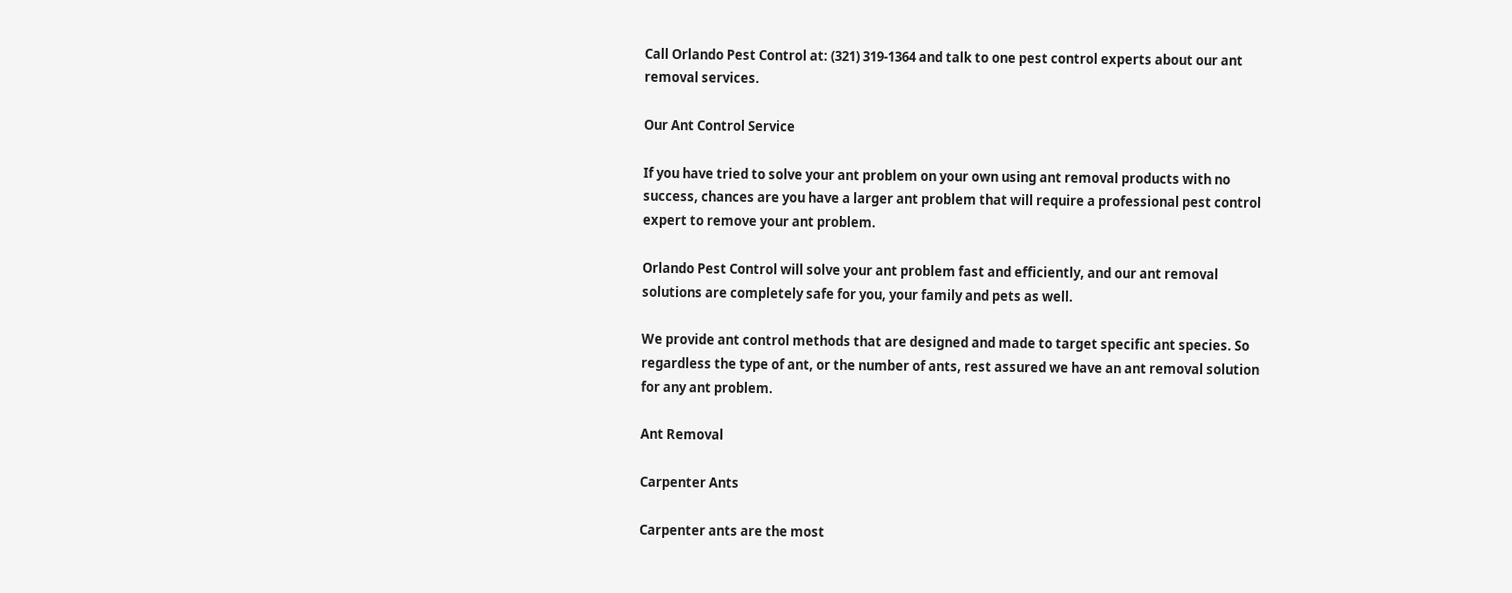Call Orlando Pest Control at: (321) 319-1364 and talk to one pest control experts about our ant removal services.

Our Ant Control Service

If you have tried to solve your ant problem on your own using ant removal products with no success, chances are you have a larger ant problem that will require a professional pest control expert to remove your ant problem.

Orlando Pest Control will solve your ant problem fast and efficiently, and our ant removal solutions are completely safe for you, your family and pets as well.

We provide ant control methods that are designed and made to target specific ant species. So regardless the type of ant, or the number of ants, rest assured we have an ant removal solution for any ant problem.

Ant Removal

Carpenter Ants

Carpenter ants are the most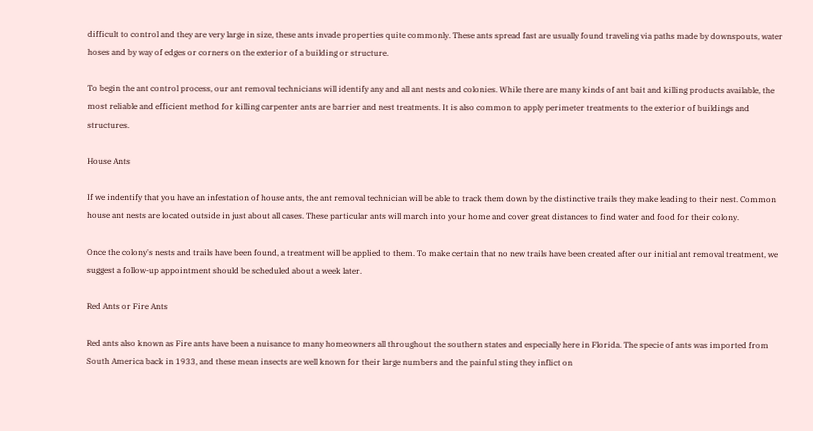difficult to control and they are very large in size, these ants invade properties quite commonly. These ants spread fast are usually found traveling via paths made by downspouts, water hoses and by way of edges or corners on the exterior of a building or structure.

To begin the ant control process, our ant removal technicians will identify any and all ant nests and colonies. While there are many kinds of ant bait and killing products available, the most reliable and efficient method for killing carpenter ants are barrier and nest treatments. It is also common to apply perimeter treatments to the exterior of buildings and structures.

House Ants

If we indentify that you have an infestation of house ants, the ant removal technician will be able to track them down by the distinctive trails they make leading to their nest. Common house ant nests are located outside in just about all cases. These particular ants will march into your home and cover great distances to find water and food for their colony.

Once the colony's nests and trails have been found, a treatment will be applied to them. To make certain that no new trails have been created after our initial ant removal treatment, we suggest a follow-up appointment should be scheduled about a week later.

Red Ants or Fire Ants

Red ants also known as Fire ants have been a nuisance to many homeowners all throughout the southern states and especially here in Florida. The specie of ants was imported from South America back in 1933, and these mean insects are well known for their large numbers and the painful sting they inflict on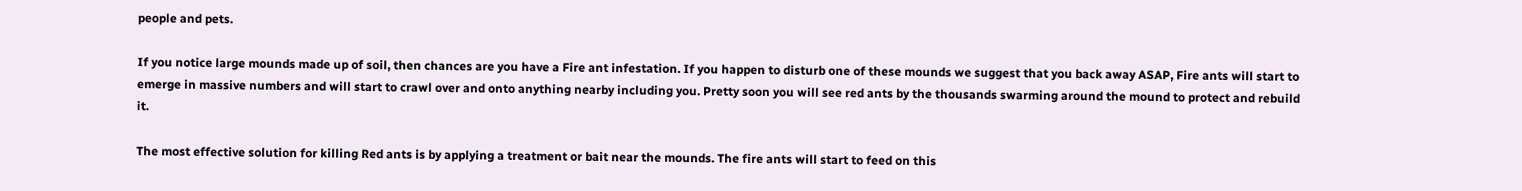people and pets.

If you notice large mounds made up of soil, then chances are you have a Fire ant infestation. If you happen to disturb one of these mounds we suggest that you back away ASAP, Fire ants will start to emerge in massive numbers and will start to crawl over and onto anything nearby including you. Pretty soon you will see red ants by the thousands swarming around the mound to protect and rebuild it.

The most effective solution for killing Red ants is by applying a treatment or bait near the mounds. The fire ants will start to feed on this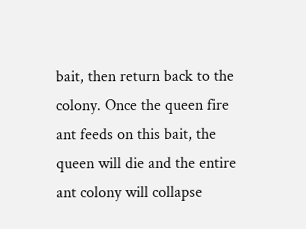bait, then return back to the colony. Once the queen fire ant feeds on this bait, the queen will die and the entire ant colony will collapse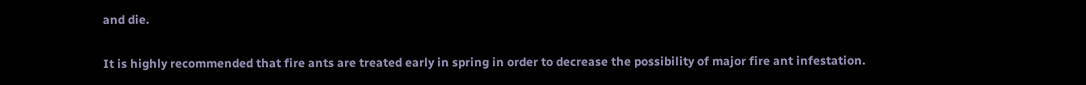and die.

It is highly recommended that fire ants are treated early in spring in order to decrease the possibility of major fire ant infestation.